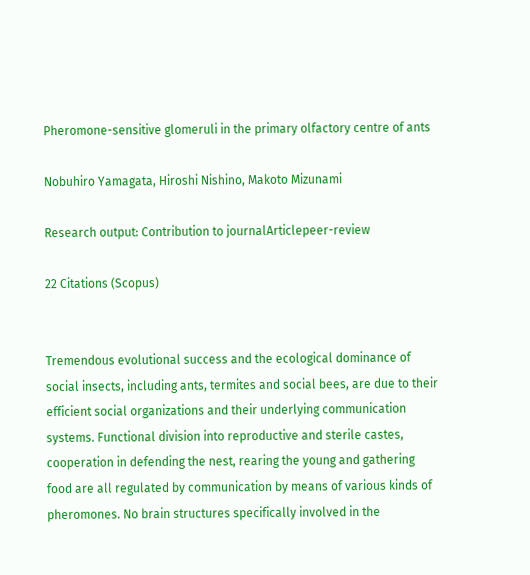Pheromone-sensitive glomeruli in the primary olfactory centre of ants

Nobuhiro Yamagata, Hiroshi Nishino, Makoto Mizunami

Research output: Contribution to journalArticlepeer-review

22 Citations (Scopus)


Tremendous evolutional success and the ecological dominance of social insects, including ants, termites and social bees, are due to their efficient social organizations and their underlying communication systems. Functional division into reproductive and sterile castes, cooperation in defending the nest, rearing the young and gathering food are all regulated by communication by means of various kinds of pheromones. No brain structures specifically involved in the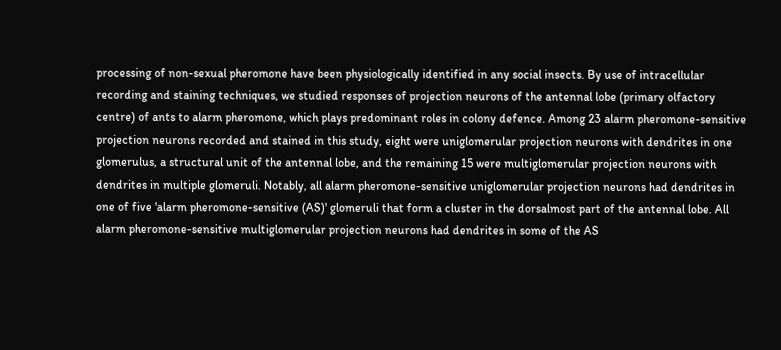processing of non-sexual pheromone have been physiologically identified in any social insects. By use of intracellular recording and staining techniques, we studied responses of projection neurons of the antennal lobe (primary olfactory centre) of ants to alarm pheromone, which plays predominant roles in colony defence. Among 23 alarm pheromone-sensitive projection neurons recorded and stained in this study, eight were uniglomerular projection neurons with dendrites in one glomerulus, a structural unit of the antennal lobe, and the remaining 15 were multiglomerular projection neurons with dendrites in multiple glomeruli. Notably, all alarm pheromone-sensitive uniglomerular projection neurons had dendrites in one of five 'alarm pheromone-sensitive (AS)' glomeruli that form a cluster in the dorsalmost part of the antennal lobe. All alarm pheromone-sensitive multiglomerular projection neurons had dendrites in some of the AS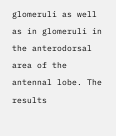glomeruli as well as in glomeruli in the anterodorsal area of the antennal lobe. The results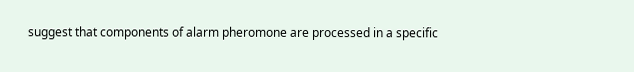suggest that components of alarm pheromone are processed in a specific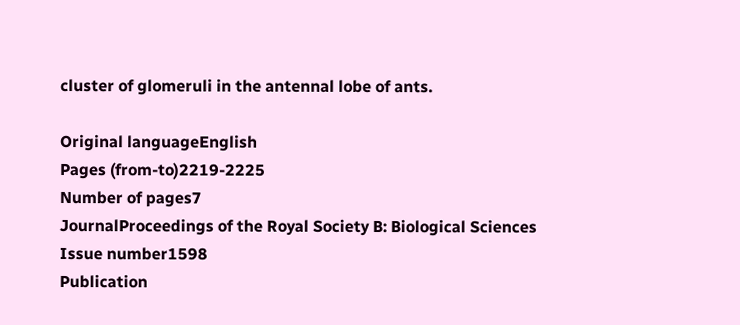cluster of glomeruli in the antennal lobe of ants.

Original languageEnglish
Pages (from-to)2219-2225
Number of pages7
JournalProceedings of the Royal Society B: Biological Sciences
Issue number1598
Publication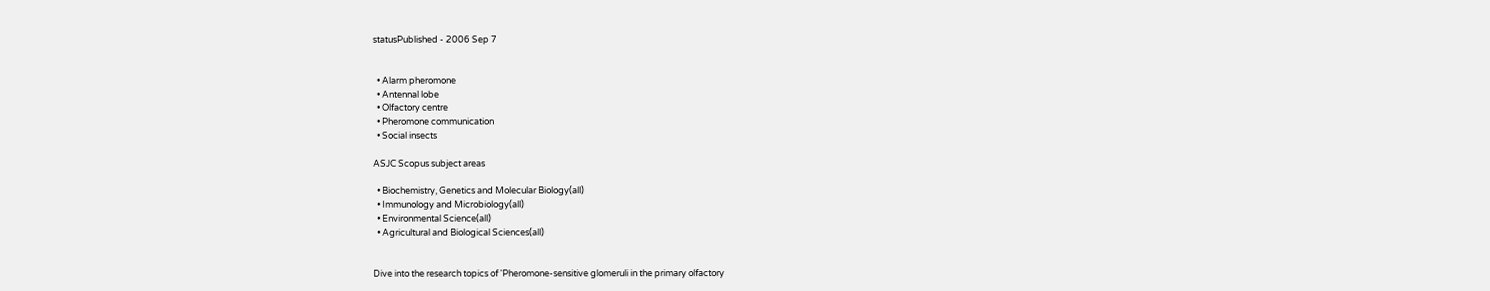statusPublished - 2006 Sep 7


  • Alarm pheromone
  • Antennal lobe
  • Olfactory centre
  • Pheromone communication
  • Social insects

ASJC Scopus subject areas

  • Biochemistry, Genetics and Molecular Biology(all)
  • Immunology and Microbiology(all)
  • Environmental Science(all)
  • Agricultural and Biological Sciences(all)


Dive into the research topics of 'Pheromone-sensitive glomeruli in the primary olfactory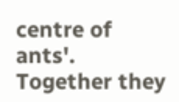centre of ants'. Together they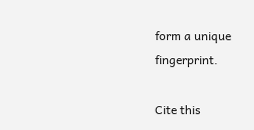form a unique fingerprint.

Cite this